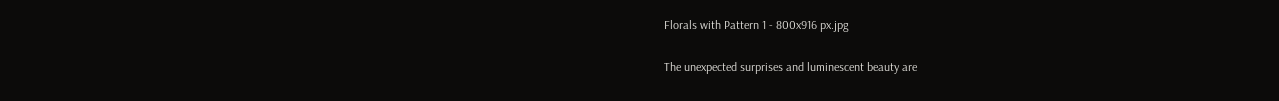Florals with Pattern 1 - 800x916 px.jpg

The unexpected surprises and luminescent beauty are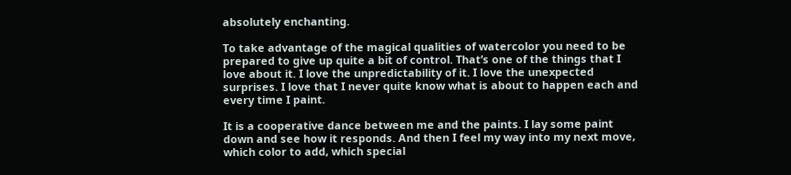absolutely enchanting.

To take advantage of the magical qualities of watercolor you need to be prepared to give up quite a bit of control. That’s one of the things that I love about it. I love the unpredictability of it. I love the unexpected surprises. I love that I never quite know what is about to happen each and every time I paint.

It is a cooperative dance between me and the paints. I lay some paint down and see how it responds. And then I feel my way into my next move, which color to add, which special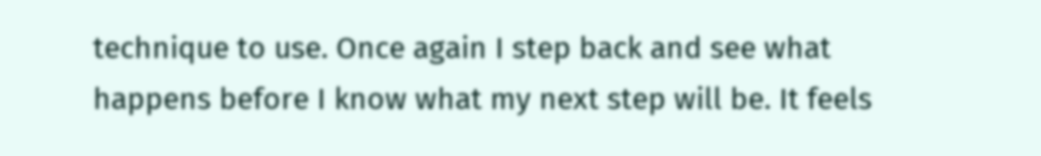technique to use. Once again I step back and see what happens before I know what my next step will be. It feels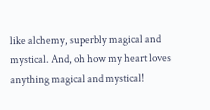like alchemy, superbly magical and mystical. And, oh how my heart loves anything magical and mystical!